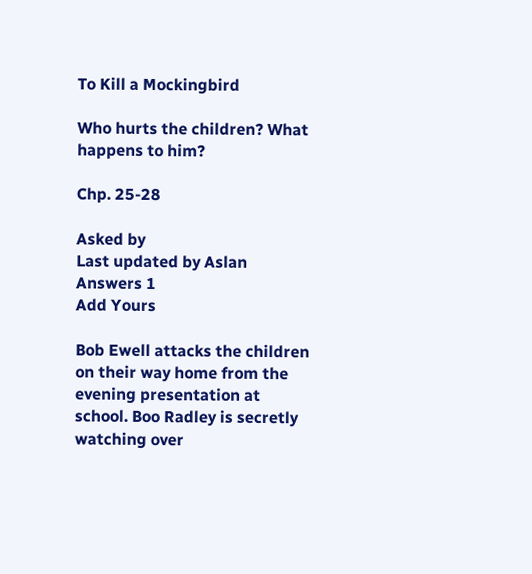To Kill a Mockingbird

Who hurts the children? What happens to him?

Chp. 25-28

Asked by
Last updated by Aslan
Answers 1
Add Yours

Bob Ewell attacks the children on their way home from the evening presentation at school. Boo Radley is secretly watching over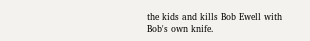the kids and kills Bob Ewell with Bob's own knife.